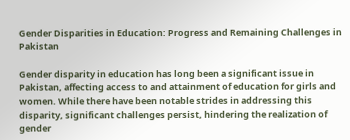Gender Disparities in Education: Progress and Remaining Challenges in Pakistan

Gender disparity in education has long been a significant issue in Pakistan, affecting access to and attainment of education for girls and women. While there have been notable strides in addressing this disparity, significant challenges persist, hindering the realization of gender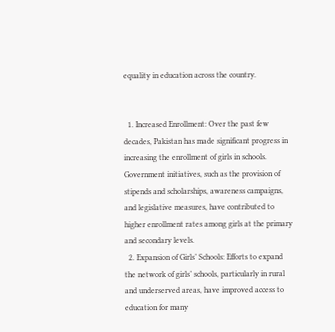equality in education across the country.


  1. Increased Enrollment: Over the past few decades, Pakistan has made significant progress in increasing the enrollment of girls in schools. Government initiatives, such as the provision of stipends and scholarships, awareness campaigns, and legislative measures, have contributed to higher enrollment rates among girls at the primary and secondary levels.
  2. Expansion of Girls’ Schools: Efforts to expand the network of girls’ schools, particularly in rural and underserved areas, have improved access to education for many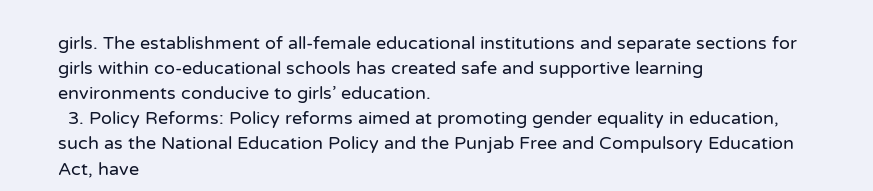girls. The establishment of all-female educational institutions and separate sections for girls within co-educational schools has created safe and supportive learning environments conducive to girls’ education.
  3. Policy Reforms: Policy reforms aimed at promoting gender equality in education, such as the National Education Policy and the Punjab Free and Compulsory Education Act, have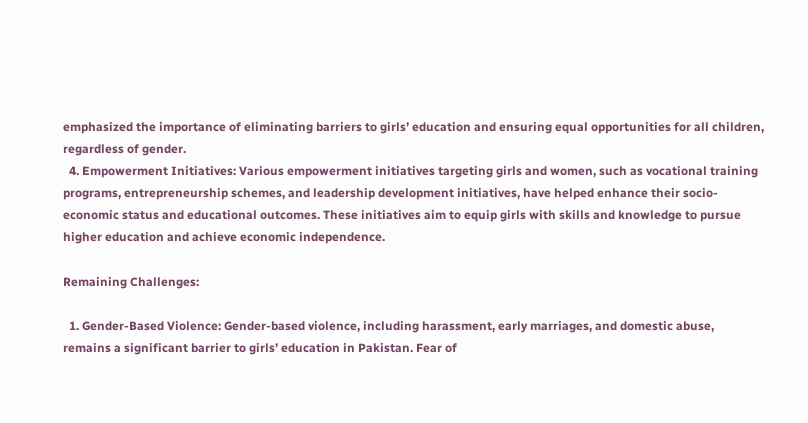emphasized the importance of eliminating barriers to girls’ education and ensuring equal opportunities for all children, regardless of gender.
  4. Empowerment Initiatives: Various empowerment initiatives targeting girls and women, such as vocational training programs, entrepreneurship schemes, and leadership development initiatives, have helped enhance their socio-economic status and educational outcomes. These initiatives aim to equip girls with skills and knowledge to pursue higher education and achieve economic independence.

Remaining Challenges:

  1. Gender-Based Violence: Gender-based violence, including harassment, early marriages, and domestic abuse, remains a significant barrier to girls’ education in Pakistan. Fear of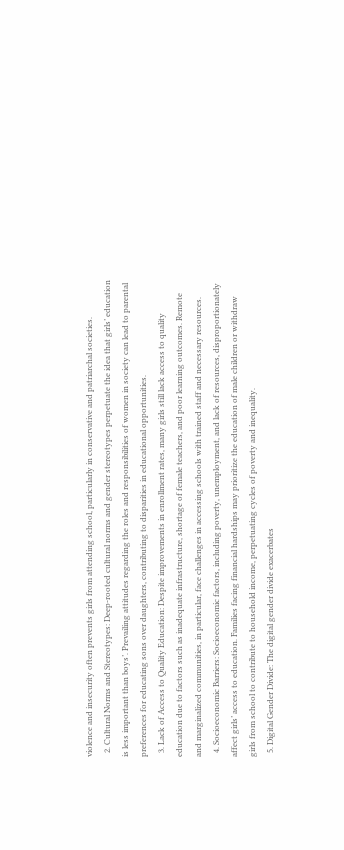violence and insecurity often prevents girls from attending school, particularly in conservative and patriarchal societies.
  2. Cultural Norms and Stereotypes: Deep-rooted cultural norms and gender stereotypes perpetuate the idea that girls’ education is less important than boys’. Prevailing attitudes regarding the roles and responsibilities of women in society can lead to parental preferences for educating sons over daughters, contributing to disparities in educational opportunities.
  3. Lack of Access to Quality Education: Despite improvements in enrollment rates, many girls still lack access to quality education due to factors such as inadequate infrastructure, shortage of female teachers, and poor learning outcomes. Remote and marginalized communities, in particular, face challenges in accessing schools with trained staff and necessary resources.
  4. Socioeconomic Barriers: Socioeconomic factors, including poverty, unemployment, and lack of resources, disproportionately affect girls’ access to education. Families facing financial hardships may prioritize the education of male children or withdraw girls from school to contribute to household income, perpetuating cycles of poverty and inequality.
  5. Digital Gender Divide: The digital gender divide exacerbates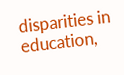disparities in education,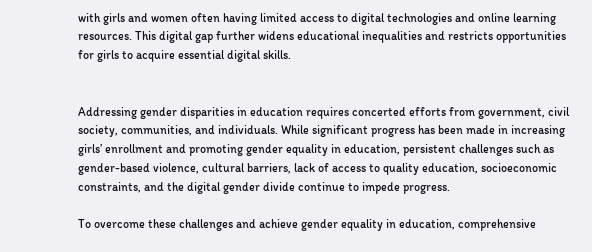with girls and women often having limited access to digital technologies and online learning resources. This digital gap further widens educational inequalities and restricts opportunities for girls to acquire essential digital skills.


Addressing gender disparities in education requires concerted efforts from government, civil society, communities, and individuals. While significant progress has been made in increasing girls’ enrollment and promoting gender equality in education, persistent challenges such as gender-based violence, cultural barriers, lack of access to quality education, socioeconomic constraints, and the digital gender divide continue to impede progress.

To overcome these challenges and achieve gender equality in education, comprehensive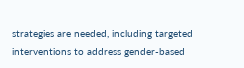strategies are needed, including targeted interventions to address gender-based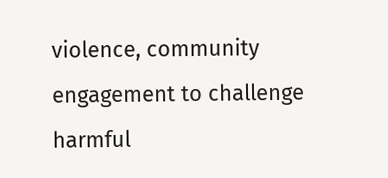violence, community engagement to challenge harmful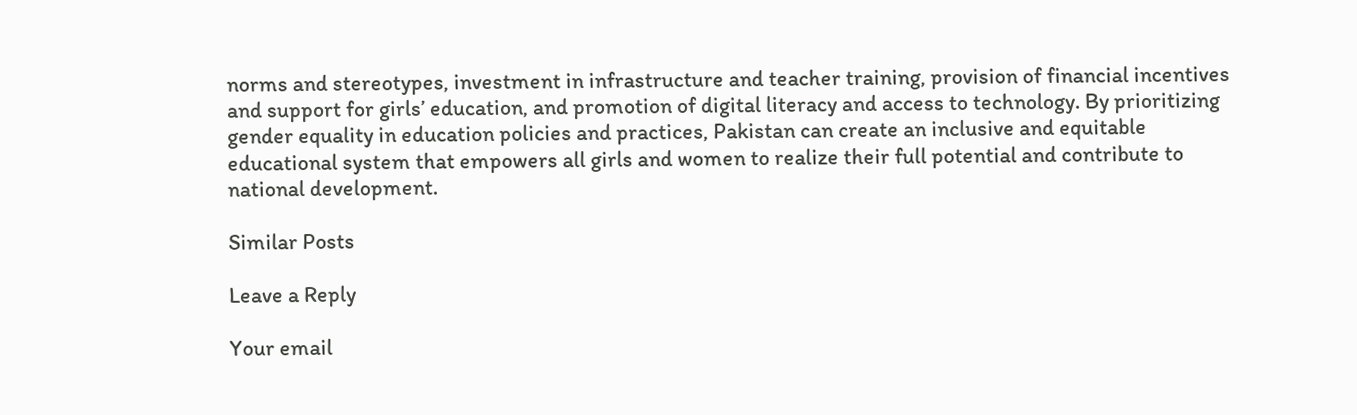norms and stereotypes, investment in infrastructure and teacher training, provision of financial incentives and support for girls’ education, and promotion of digital literacy and access to technology. By prioritizing gender equality in education policies and practices, Pakistan can create an inclusive and equitable educational system that empowers all girls and women to realize their full potential and contribute to national development.

Similar Posts

Leave a Reply

Your email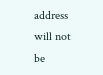address will not be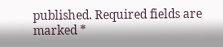published. Required fields are marked *